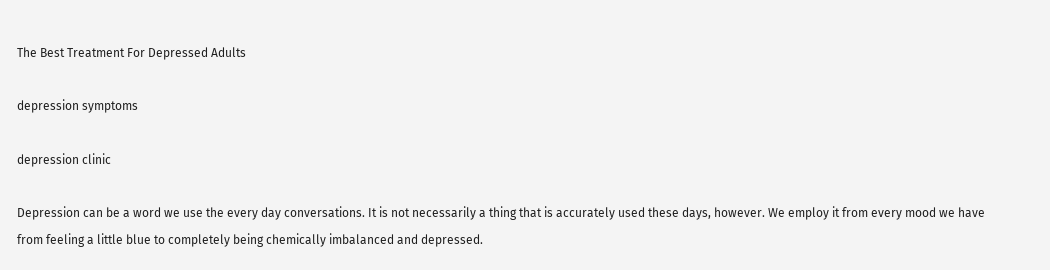The Best Treatment For Depressed Adults

depression symptoms

depression clinic

Depression can be a word we use the every day conversations. It is not necessarily a thing that is accurately used these days, however. We employ it from every mood we have from feeling a little blue to completely being chemically imbalanced and depressed.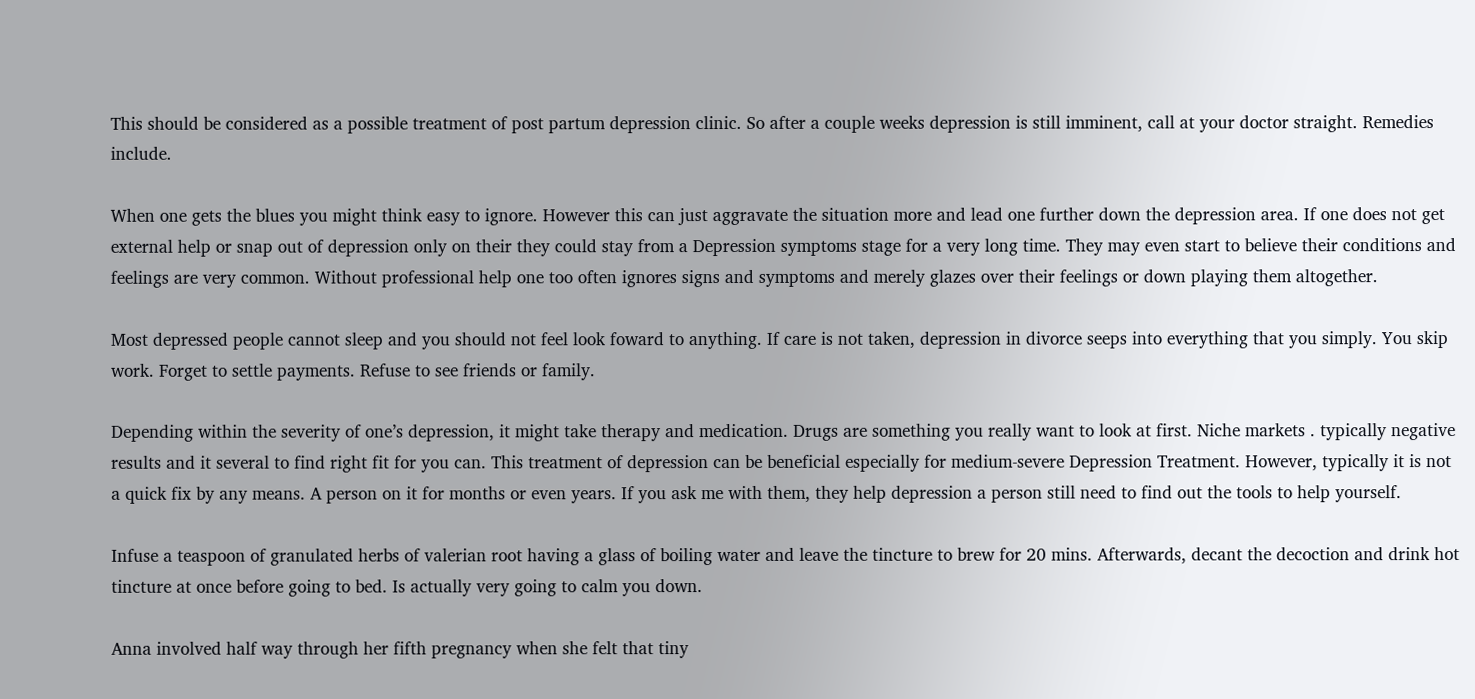This should be considered as a possible treatment of post partum depression clinic. So after a couple weeks depression is still imminent, call at your doctor straight. Remedies include.

When one gets the blues you might think easy to ignore. However this can just aggravate the situation more and lead one further down the depression area. If one does not get external help or snap out of depression only on their they could stay from a Depression symptoms stage for a very long time. They may even start to believe their conditions and feelings are very common. Without professional help one too often ignores signs and symptoms and merely glazes over their feelings or down playing them altogether.

Most depressed people cannot sleep and you should not feel look foward to anything. If care is not taken, depression in divorce seeps into everything that you simply. You skip work. Forget to settle payments. Refuse to see friends or family.

Depending within the severity of one’s depression, it might take therapy and medication. Drugs are something you really want to look at first. Niche markets . typically negative results and it several to find right fit for you can. This treatment of depression can be beneficial especially for medium-severe Depression Treatment. However, typically it is not a quick fix by any means. A person on it for months or even years. If you ask me with them, they help depression a person still need to find out the tools to help yourself.

Infuse a teaspoon of granulated herbs of valerian root having a glass of boiling water and leave the tincture to brew for 20 mins. Afterwards, decant the decoction and drink hot tincture at once before going to bed. Is actually very going to calm you down.

Anna involved half way through her fifth pregnancy when she felt that tiny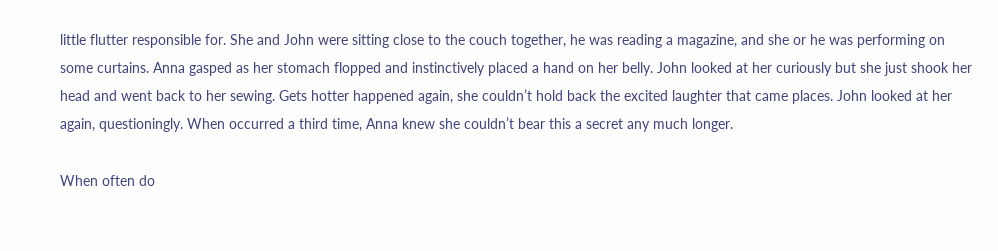little flutter responsible for. She and John were sitting close to the couch together, he was reading a magazine, and she or he was performing on some curtains. Anna gasped as her stomach flopped and instinctively placed a hand on her belly. John looked at her curiously but she just shook her head and went back to her sewing. Gets hotter happened again, she couldn’t hold back the excited laughter that came places. John looked at her again, questioningly. When occurred a third time, Anna knew she couldn’t bear this a secret any much longer.

When often do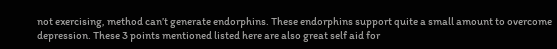not exercising, method can’t generate endorphins. These endorphins support quite a small amount to overcome depression. These 3 points mentioned listed here are also great self aid for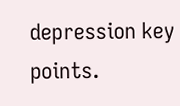depression key points.